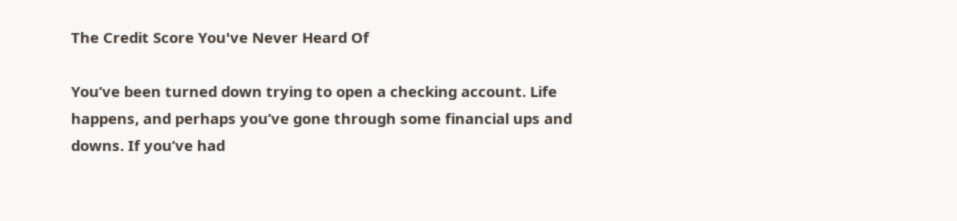The Credit Score You've Never Heard Of

You’ve been turned down trying to open a checking account. Life happens, and perhaps you’ve gone through some financial ups and downs. If you’ve had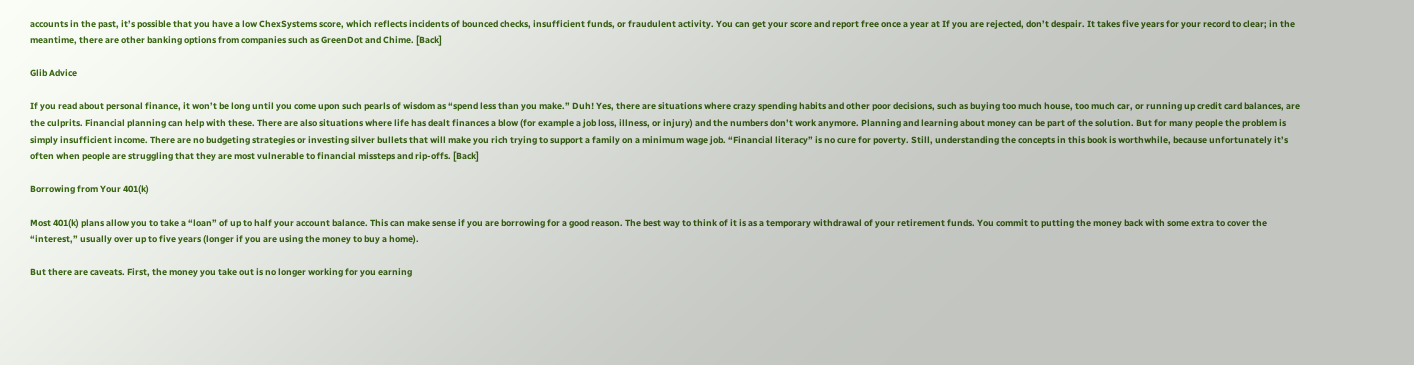accounts in the past, it’s possible that you have a low ChexSystems score, which reflects incidents of bounced checks, insufficient funds, or fraudulent activity. You can get your score and report free once a year at If you are rejected, don’t despair. It takes five years for your record to clear; in the meantime, there are other banking options from companies such as GreenDot and Chime. [Back]

Glib Advice

If you read about personal finance, it won’t be long until you come upon such pearls of wisdom as “spend less than you make.” Duh! Yes, there are situations where crazy spending habits and other poor decisions, such as buying too much house, too much car, or running up credit card balances, are the culprits. Financial planning can help with these. There are also situations where life has dealt finances a blow (for example a job loss, illness, or injury) and the numbers don’t work anymore. Planning and learning about money can be part of the solution. But for many people the problem is simply insufficient income. There are no budgeting strategies or investing silver bullets that will make you rich trying to support a family on a minimum wage job. “Financial literacy” is no cure for poverty. Still, understanding the concepts in this book is worthwhile, because unfortunately it’s often when people are struggling that they are most vulnerable to financial missteps and rip-offs. [Back]

Borrowing from Your 401(k)

Most 401(k) plans allow you to take a “loan” of up to half your account balance. This can make sense if you are borrowing for a good reason. The best way to think of it is as a temporary withdrawal of your retirement funds. You commit to putting the money back with some extra to cover the “interest,” usually over up to five years (longer if you are using the money to buy a home).

But there are caveats. First, the money you take out is no longer working for you earning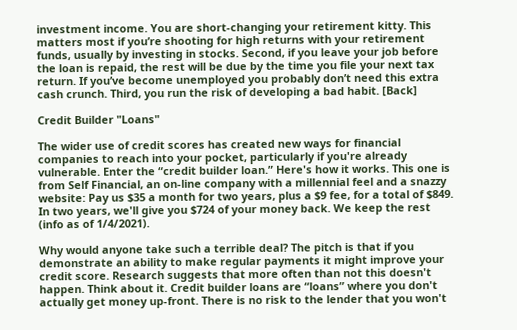investment income. You are short-changing your retirement kitty. This matters most if you’re shooting for high returns with your retirement funds, usually by investing in stocks. Second, if you leave your job before the loan is repaid, the rest will be due by the time you file your next tax return. If you’ve become unemployed you probably don’t need this extra cash crunch. Third, you run the risk of developing a bad habit. [Back]

Credit Builder "Loans"

The wider use of credit scores has created new ways for financial companies to reach into your pocket, particularly if you're already vulnerable. Enter the “credit builder loan.” Here's how it works. This one is from Self Financial, an on-line company with a millennial feel and a snazzy website: Pay us $35 a month for two years, plus a $9 fee, for a total of $849. In two years, we'll give you $724 of your money back. We keep the rest (info as of 1/4/2021).

Why would anyone take such a terrible deal? The pitch is that if you demonstrate an ability to make regular payments it might improve your credit score. Research suggests that more often than not this doesn't happen. Think about it. Credit builder loans are “loans” where you don't actually get money up-front. There is no risk to the lender that you won't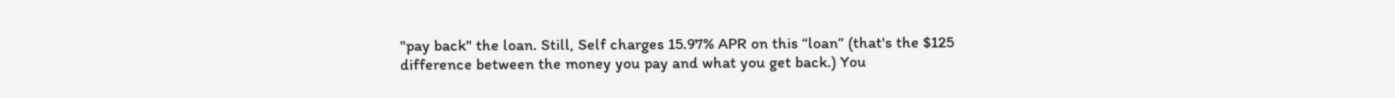"pay back" the loan. Still, Self charges 15.97% APR on this “loan” (that's the $125 difference between the money you pay and what you get back.) You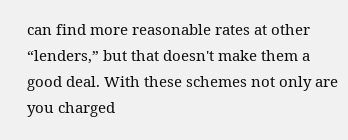can find more reasonable rates at other “lenders,” but that doesn't make them a good deal. With these schemes not only are you charged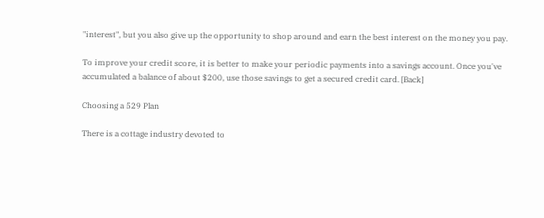"interest", but you also give up the opportunity to shop around and earn the best interest on the money you pay.

To improve your credit score, it is better to make your periodic payments into a savings account. Once you've accumulated a balance of about $200, use those savings to get a secured credit card. [Back]

Choosing a 529 Plan

There is a cottage industry devoted to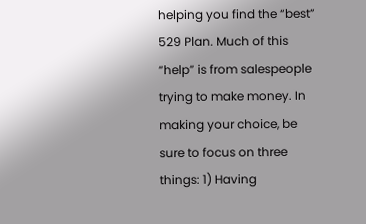helping you find the “best” 529 Plan. Much of this “help” is from salespeople trying to make money. In making your choice, be sure to focus on three things: 1) Having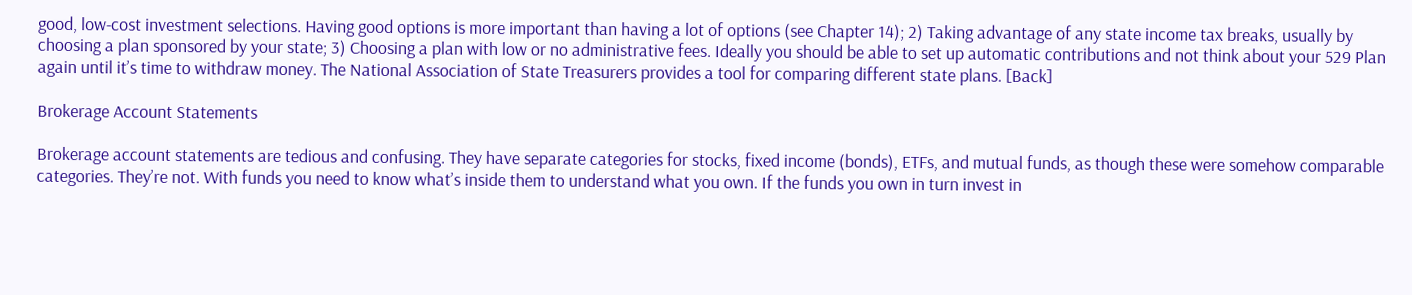good, low-cost investment selections. Having good options is more important than having a lot of options (see Chapter 14); 2) Taking advantage of any state income tax breaks, usually by choosing a plan sponsored by your state; 3) Choosing a plan with low or no administrative fees. Ideally you should be able to set up automatic contributions and not think about your 529 Plan again until it’s time to withdraw money. The National Association of State Treasurers provides a tool for comparing different state plans. [Back]

Brokerage Account Statements

Brokerage account statements are tedious and confusing. They have separate categories for stocks, fixed income (bonds), ETFs, and mutual funds, as though these were somehow comparable categories. They’re not. With funds you need to know what’s inside them to understand what you own. If the funds you own in turn invest in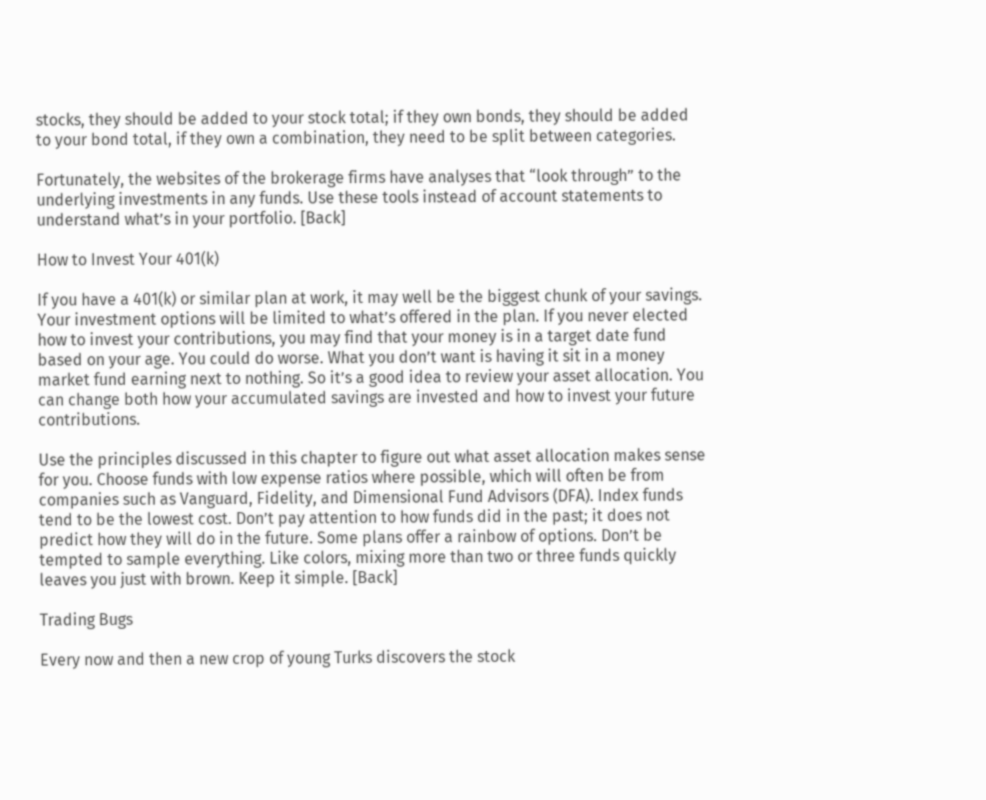stocks, they should be added to your stock total; if they own bonds, they should be added to your bond total, if they own a combination, they need to be split between categories.

Fortunately, the websites of the brokerage firms have analyses that “look through” to the underlying investments in any funds. Use these tools instead of account statements to understand what’s in your portfolio. [Back]

How to Invest Your 401(k)

If you have a 401(k) or similar plan at work, it may well be the biggest chunk of your savings. Your investment options will be limited to what’s offered in the plan. If you never elected how to invest your contributions, you may find that your money is in a target date fund based on your age. You could do worse. What you don’t want is having it sit in a money market fund earning next to nothing. So it’s a good idea to review your asset allocation. You can change both how your accumulated savings are invested and how to invest your future contributions.

Use the principles discussed in this chapter to figure out what asset allocation makes sense for you. Choose funds with low expense ratios where possible, which will often be from companies such as Vanguard, Fidelity, and Dimensional Fund Advisors (DFA). Index funds tend to be the lowest cost. Don’t pay attention to how funds did in the past; it does not predict how they will do in the future. Some plans offer a rainbow of options. Don’t be tempted to sample everything. Like colors, mixing more than two or three funds quickly leaves you just with brown. Keep it simple. [Back]

Trading Bugs

Every now and then a new crop of young Turks discovers the stock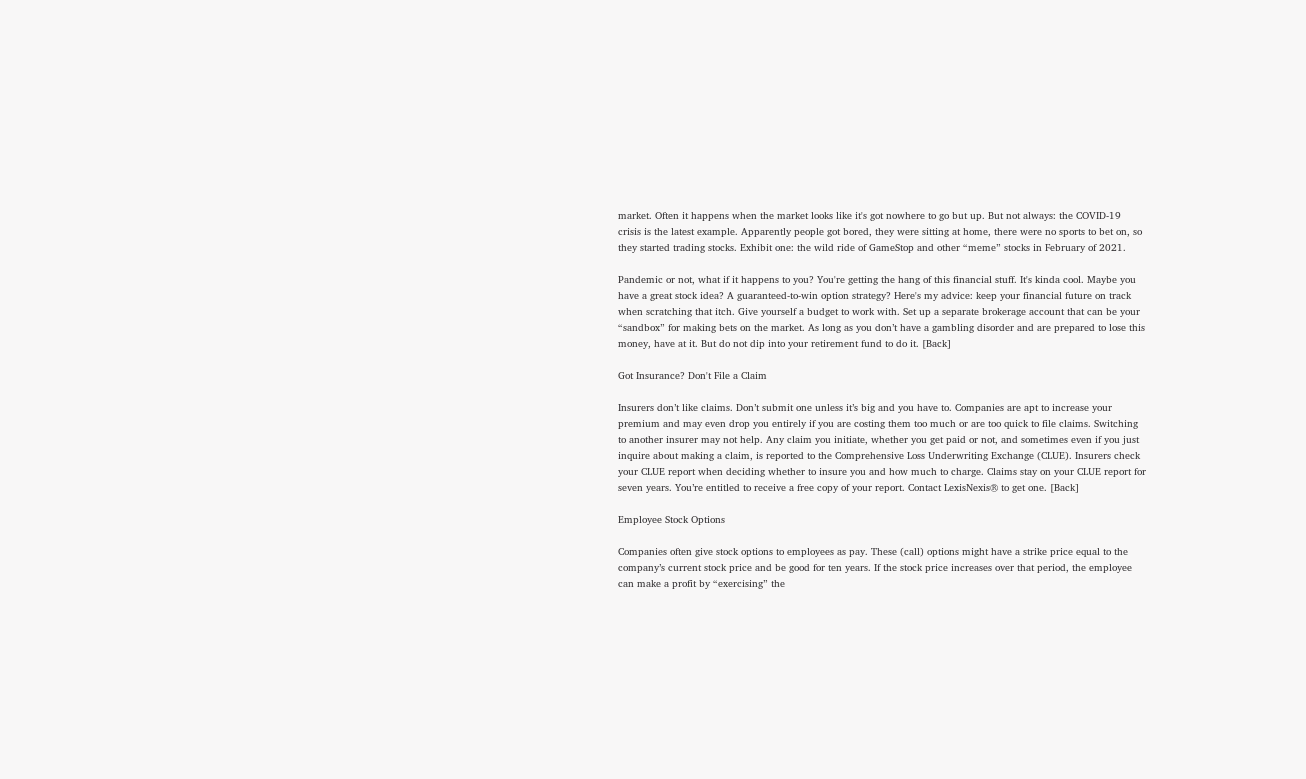market. Often it happens when the market looks like it's got nowhere to go but up. But not always: the COVID-19 crisis is the latest example. Apparently people got bored, they were sitting at home, there were no sports to bet on, so they started trading stocks. Exhibit one: the wild ride of GameStop and other “meme” stocks in February of 2021.

Pandemic or not, what if it happens to you? You're getting the hang of this financial stuff. It's kinda cool. Maybe you have a great stock idea? A guaranteed-to-win option strategy? Here's my advice: keep your financial future on track when scratching that itch. Give yourself a budget to work with. Set up a separate brokerage account that can be your “sandbox” for making bets on the market. As long as you don’t have a gambling disorder and are prepared to lose this money, have at it. But do not dip into your retirement fund to do it. [Back]

Got Insurance? Don't File a Claim

Insurers don’t like claims. Don’t submit one unless it’s big and you have to. Companies are apt to increase your premium and may even drop you entirely if you are costing them too much or are too quick to file claims. Switching to another insurer may not help. Any claim you initiate, whether you get paid or not, and sometimes even if you just inquire about making a claim, is reported to the Comprehensive Loss Underwriting Exchange (CLUE). Insurers check your CLUE report when deciding whether to insure you and how much to charge. Claims stay on your CLUE report for seven years. You’re entitled to receive a free copy of your report. Contact LexisNexis® to get one. [Back]

Employee Stock Options

Companies often give stock options to employees as pay. These (call) options might have a strike price equal to the company’s current stock price and be good for ten years. If the stock price increases over that period, the employee can make a profit by “exercising” the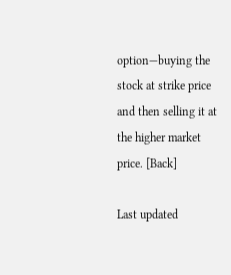option—buying the stock at strike price and then selling it at the higher market price. [Back]

Last updated